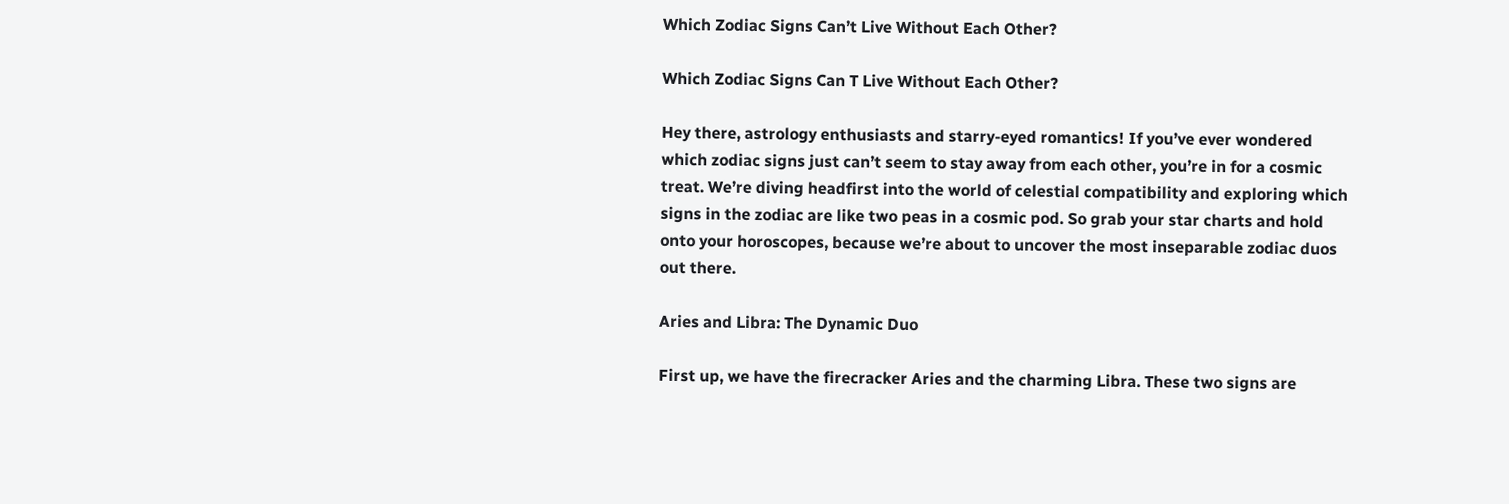Which Zodiac Signs Can’t Live Without Each Other?

Which Zodiac Signs Can T Live Without Each Other?

Hey there, astrology enthusiasts and starry-eyed romantics! If you’ve ever wondered which zodiac signs just can’t seem to stay away from each other, you’re in for a cosmic treat. We’re diving headfirst into the world of celestial compatibility and exploring which signs in the zodiac are like two peas in a cosmic pod. So grab your star charts and hold onto your horoscopes, because we’re about to uncover the most inseparable zodiac duos out there.

Aries and Libra: The Dynamic Duo

First up, we have the firecracker Aries and the charming Libra. These two signs are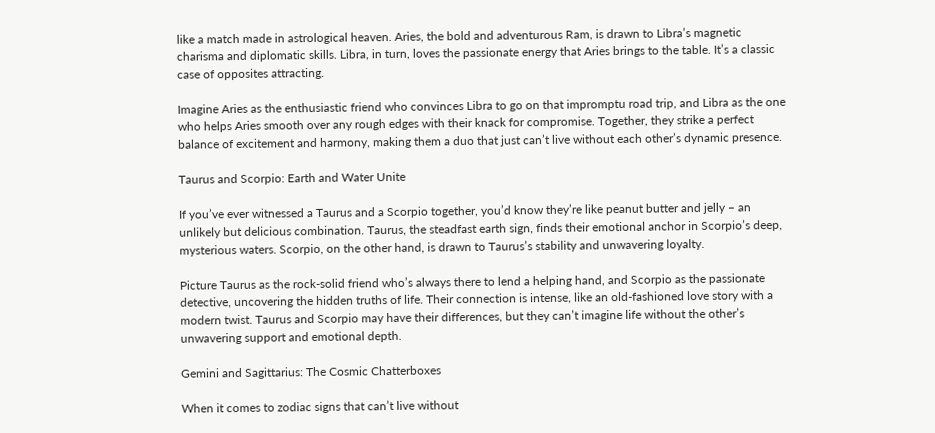like a match made in astrological heaven. Aries, the bold and adventurous Ram, is drawn to Libra’s magnetic charisma and diplomatic skills. Libra, in turn, loves the passionate energy that Aries brings to the table. It’s a classic case of opposites attracting.

Imagine Aries as the enthusiastic friend who convinces Libra to go on that impromptu road trip, and Libra as the one who helps Aries smooth over any rough edges with their knack for compromise. Together, they strike a perfect balance of excitement and harmony, making them a duo that just can’t live without each other’s dynamic presence.

Taurus and Scorpio: Earth and Water Unite

If you’ve ever witnessed a Taurus and a Scorpio together, you’d know they’re like peanut butter and jelly – an unlikely but delicious combination. Taurus, the steadfast earth sign, finds their emotional anchor in Scorpio’s deep, mysterious waters. Scorpio, on the other hand, is drawn to Taurus’s stability and unwavering loyalty.

Picture Taurus as the rock-solid friend who’s always there to lend a helping hand, and Scorpio as the passionate detective, uncovering the hidden truths of life. Their connection is intense, like an old-fashioned love story with a modern twist. Taurus and Scorpio may have their differences, but they can’t imagine life without the other’s unwavering support and emotional depth.

Gemini and Sagittarius: The Cosmic Chatterboxes

When it comes to zodiac signs that can’t live without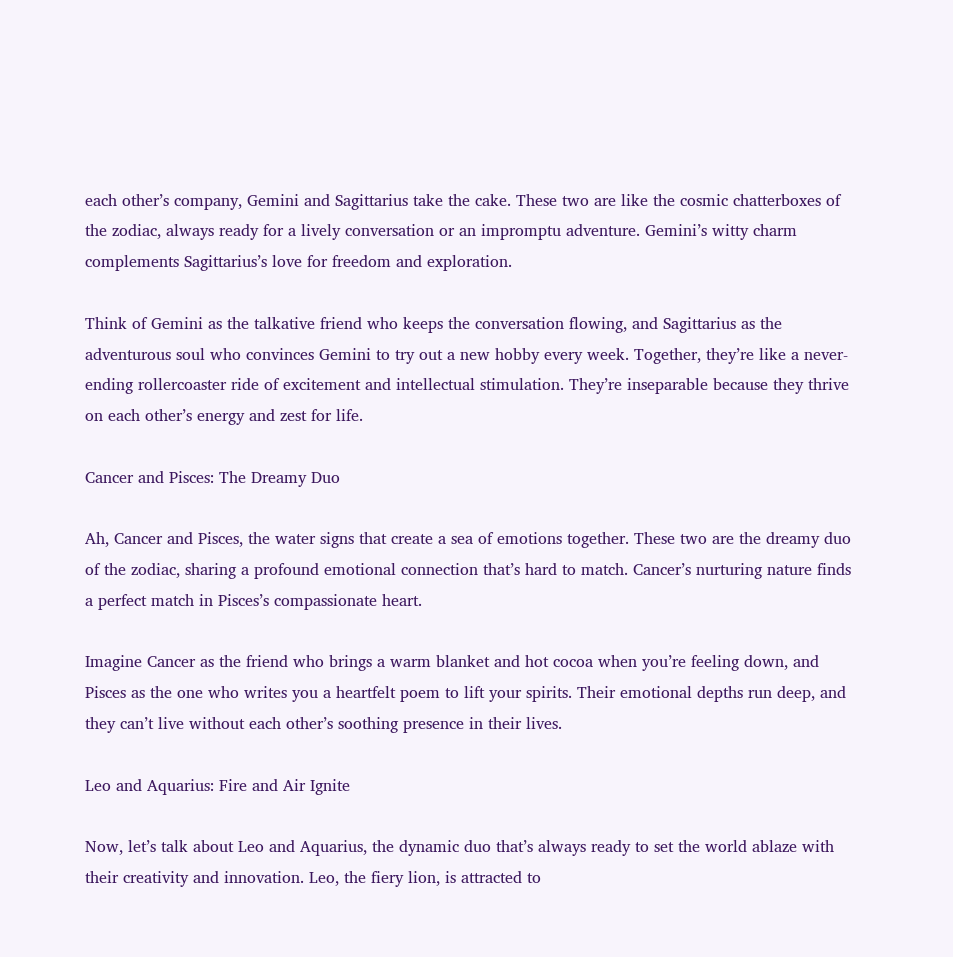each other’s company, Gemini and Sagittarius take the cake. These two are like the cosmic chatterboxes of the zodiac, always ready for a lively conversation or an impromptu adventure. Gemini’s witty charm complements Sagittarius’s love for freedom and exploration.

Think of Gemini as the talkative friend who keeps the conversation flowing, and Sagittarius as the adventurous soul who convinces Gemini to try out a new hobby every week. Together, they’re like a never-ending rollercoaster ride of excitement and intellectual stimulation. They’re inseparable because they thrive on each other’s energy and zest for life.

Cancer and Pisces: The Dreamy Duo

Ah, Cancer and Pisces, the water signs that create a sea of emotions together. These two are the dreamy duo of the zodiac, sharing a profound emotional connection that’s hard to match. Cancer’s nurturing nature finds a perfect match in Pisces’s compassionate heart.

Imagine Cancer as the friend who brings a warm blanket and hot cocoa when you’re feeling down, and Pisces as the one who writes you a heartfelt poem to lift your spirits. Their emotional depths run deep, and they can’t live without each other’s soothing presence in their lives.

Leo and Aquarius: Fire and Air Ignite

Now, let’s talk about Leo and Aquarius, the dynamic duo that’s always ready to set the world ablaze with their creativity and innovation. Leo, the fiery lion, is attracted to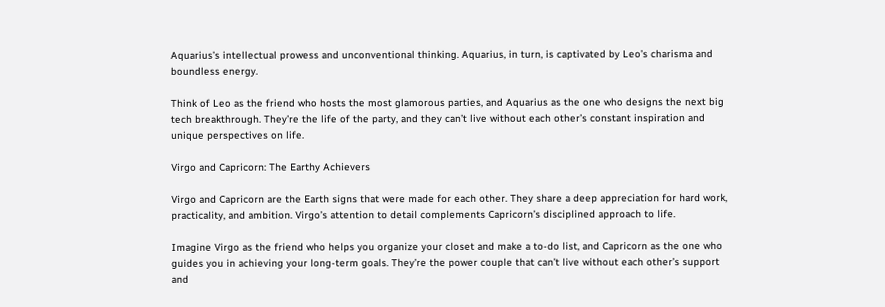Aquarius’s intellectual prowess and unconventional thinking. Aquarius, in turn, is captivated by Leo’s charisma and boundless energy.

Think of Leo as the friend who hosts the most glamorous parties, and Aquarius as the one who designs the next big tech breakthrough. They’re the life of the party, and they can’t live without each other’s constant inspiration and unique perspectives on life.

Virgo and Capricorn: The Earthy Achievers

Virgo and Capricorn are the Earth signs that were made for each other. They share a deep appreciation for hard work, practicality, and ambition. Virgo’s attention to detail complements Capricorn’s disciplined approach to life.

Imagine Virgo as the friend who helps you organize your closet and make a to-do list, and Capricorn as the one who guides you in achieving your long-term goals. They’re the power couple that can’t live without each other’s support and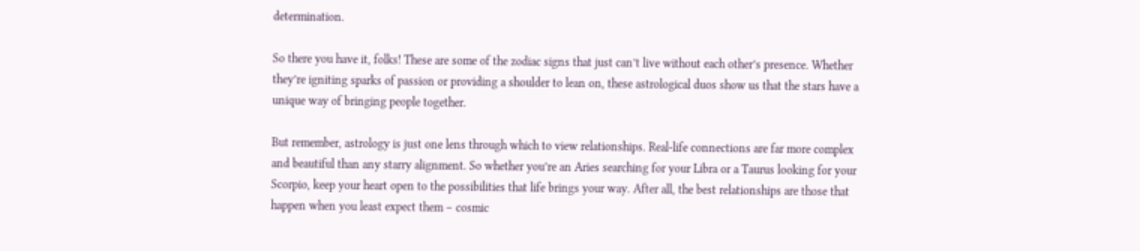determination.

So there you have it, folks! These are some of the zodiac signs that just can’t live without each other’s presence. Whether they’re igniting sparks of passion or providing a shoulder to lean on, these astrological duos show us that the stars have a unique way of bringing people together.

But remember, astrology is just one lens through which to view relationships. Real-life connections are far more complex and beautiful than any starry alignment. So whether you’re an Aries searching for your Libra or a Taurus looking for your Scorpio, keep your heart open to the possibilities that life brings your way. After all, the best relationships are those that happen when you least expect them – cosmic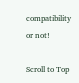compatibility or not!

Scroll to Top